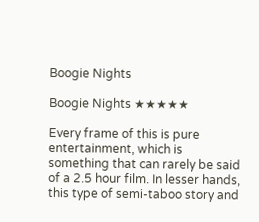Boogie Nights

Boogie Nights ★★★★★

Every frame of this is pure entertainment, which is something that can rarely be said of a 2.5 hour film. In lesser hands, this type of semi-taboo story and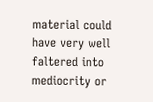material could have very well faltered into mediocrity or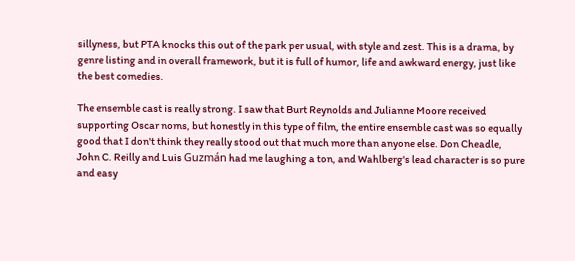sillyness, but PTA knocks this out of the park per usual, with style and zest. This is a drama, by genre listing and in overall framework, but it is full of humor, life and awkward energy, just like the best comedies.

The ensemble cast is really strong. I saw that Burt Reynolds and Julianne Moore received supporting Oscar noms, but honestly in this type of film, the entire ensemble cast was so equally good that I don't think they really stood out that much more than anyone else. Don Cheadle, John C. Reilly and Luis Guzmán had me laughing a ton, and Wahlberg's lead character is so pure and easy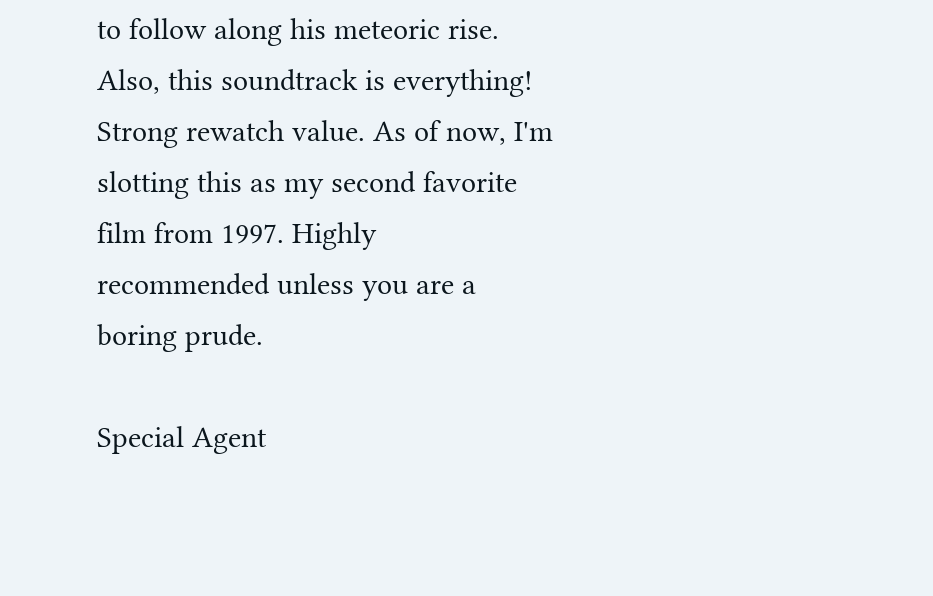to follow along his meteoric rise. Also, this soundtrack is everything! Strong rewatch value. As of now, I'm slotting this as my second favorite film from 1997. Highly recommended unless you are a boring prude.

Special Agent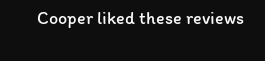Cooper liked these reviews